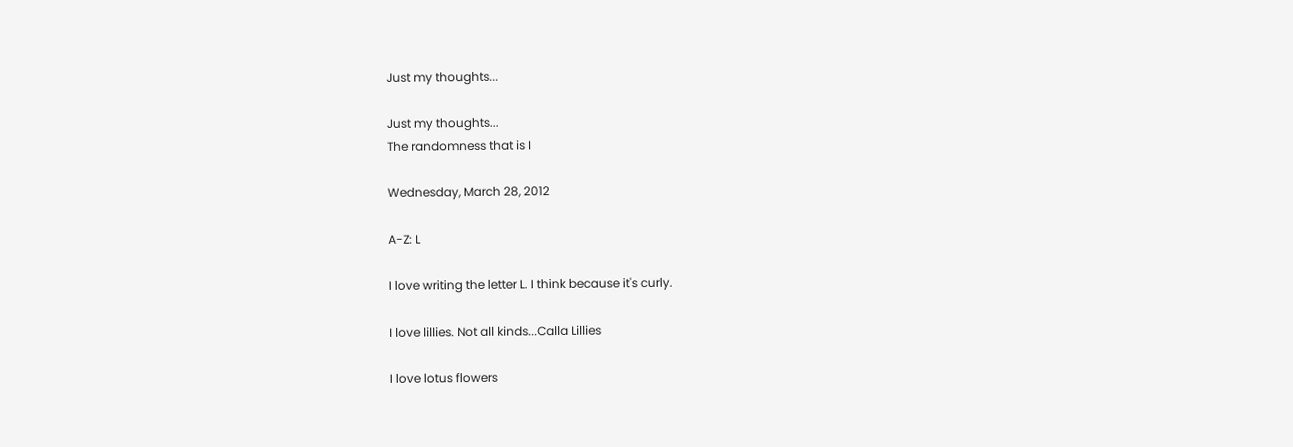Just my thoughts...

Just my thoughts...
The randomness that is I

Wednesday, March 28, 2012

A-Z: L

I love writing the letter L. I think because it's curly.

I love lillies. Not all kinds...Calla Lillies

I love lotus flowers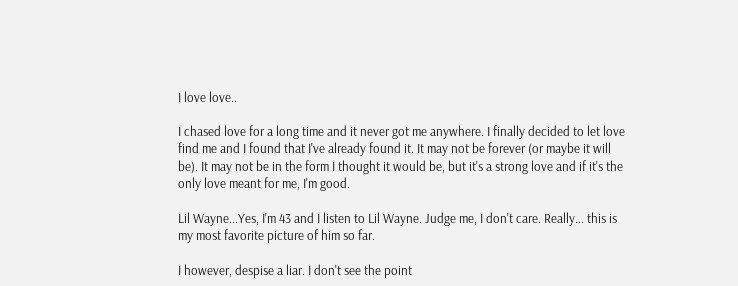I love love..

I chased love for a long time and it never got me anywhere. I finally decided to let love find me and I found that I've already found it. It may not be forever (or maybe it will be). It may not be in the form I thought it would be, but it's a strong love and if it's the only love meant for me, I'm good.

Lil Wayne...Yes, I'm 43 and I listen to Lil Wayne. Judge me, I don't care. Really... this is my most favorite picture of him so far.

I however, despise a liar. I don't see the point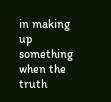in making up something when the truth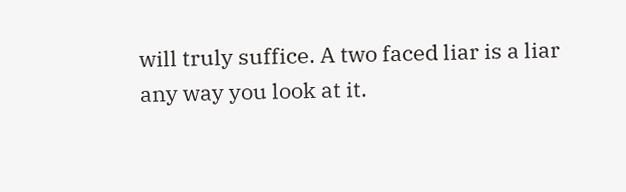will truly suffice. A two faced liar is a liar any way you look at it.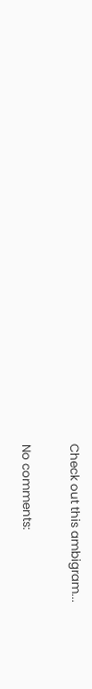Check out this ambigram...

No comments: